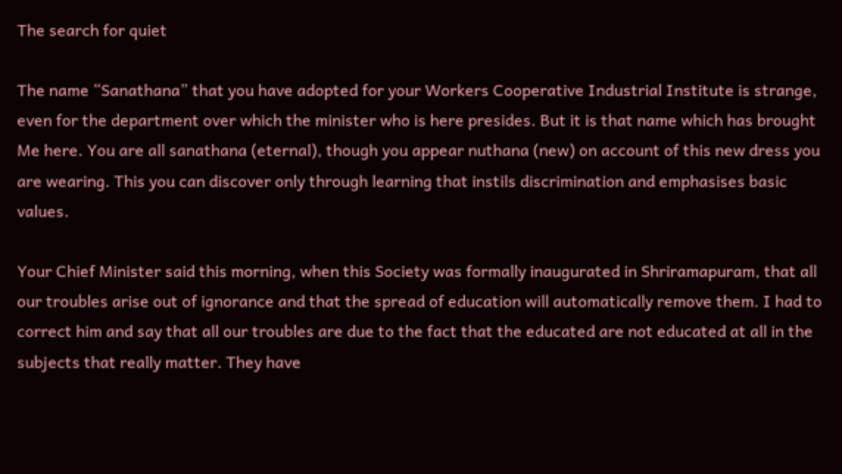The search for quiet

The name “Sanathana” that you have adopted for your Workers Cooperative Industrial Institute is strange, even for the department over which the minister who is here presides. But it is that name which has brought Me here. You are all sanathana (eternal), though you appear nuthana (new) on account of this new dress you are wearing. This you can discover only through learning that instils discrimination and emphasises basic values.

Your Chief Minister said this morning, when this Society was formally inaugurated in Shriramapuram, that all our troubles arise out of ignorance and that the spread of education will automatically remove them. I had to correct him and say that all our troubles are due to the fact that the educated are not educated at all in the subjects that really matter. They have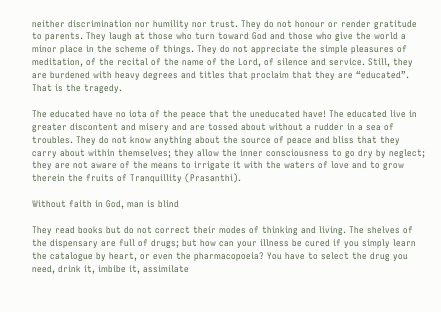neither discrimination nor humility nor trust. They do not honour or render gratitude to parents. They laugh at those who turn toward God and those who give the world a minor place in the scheme of things. They do not appreciate the simple pleasures of meditation, of the recital of the name of the Lord, of silence and service. Still, they are burdened with heavy degrees and titles that proclaim that they are “educated”. That is the tragedy.

The educated have no iota of the peace that the uneducated have! The educated live in greater discontent and misery and are tossed about without a rudder in a sea of troubles. They do not know anything about the source of peace and bliss that they carry about within themselves; they allow the inner consciousness to go dry by neglect; they are not aware of the means to irrigate it with the waters of love and to grow therein the fruits of Tranquillity (Prasanthi).

Without faith in God, man is blind

They read books but do not correct their modes of thinking and living. The shelves of the dispensary are full of drugs; but how can your illness be cured if you simply learn the catalogue by heart, or even the pharmacopoeia? You have to select the drug you need, drink it, imbibe it, assimilate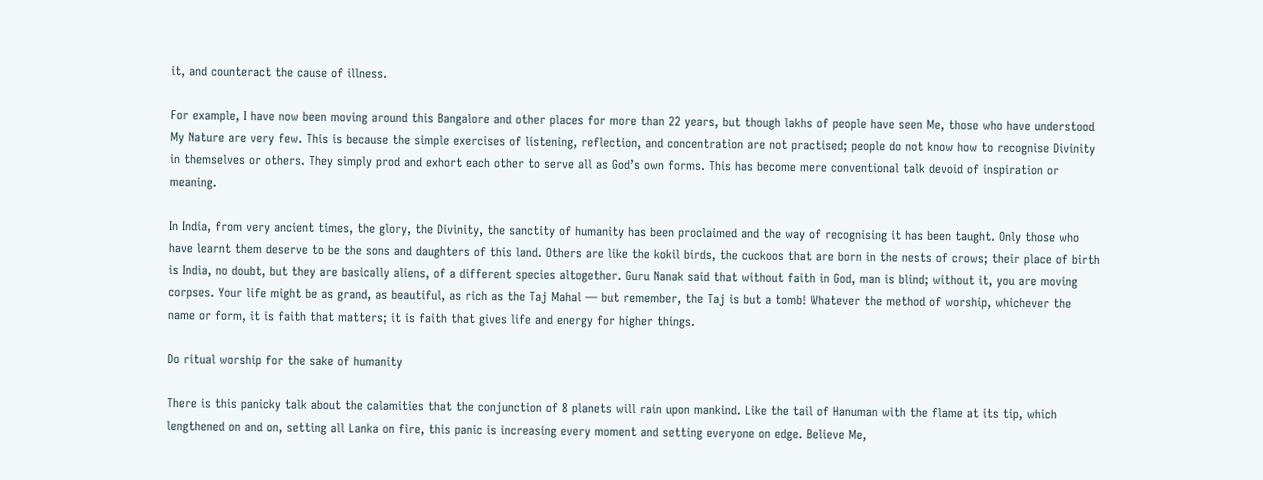it, and counteract the cause of illness.

For example, I have now been moving around this Bangalore and other places for more than 22 years, but though lakhs of people have seen Me, those who have understood My Nature are very few. This is because the simple exercises of listening, reflection, and concentration are not practised; people do not know how to recognise Divinity in themselves or others. They simply prod and exhort each other to serve all as God’s own forms. This has become mere conventional talk devoid of inspiration or meaning.

In India, from very ancient times, the glory, the Divinity, the sanctity of humanity has been proclaimed and the way of recognising it has been taught. Only those who have learnt them deserve to be the sons and daughters of this land. Others are like the kokil birds, the cuckoos that are born in the nests of crows; their place of birth is India, no doubt, but they are basically aliens, of a different species altogether. Guru Nanak said that without faith in God, man is blind; without it, you are moving corpses. Your life might be as grand, as beautiful, as rich as the Taj Mahal — but remember, the Taj is but a tomb! Whatever the method of worship, whichever the name or form, it is faith that matters; it is faith that gives life and energy for higher things.

Do ritual worship for the sake of humanity

There is this panicky talk about the calamities that the conjunction of 8 planets will rain upon mankind. Like the tail of Hanuman with the flame at its tip, which lengthened on and on, setting all Lanka on fire, this panic is increasing every moment and setting everyone on edge. Believe Me,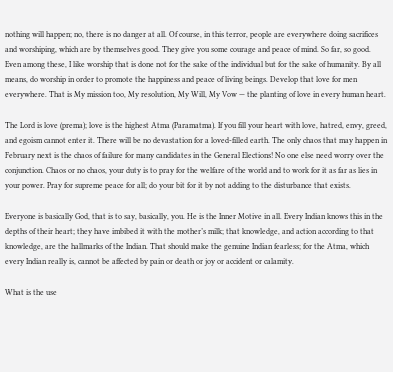nothing will happen; no, there is no danger at all. Of course, in this terror, people are everywhere doing sacrifices and worshiping, which are by themselves good. They give you some courage and peace of mind. So far, so good. Even among these, I like worship that is done not for the sake of the individual but for the sake of humanity. By all means, do worship in order to promote the happiness and peace of living beings. Develop that love for men everywhere. That is My mission too, My resolution, My Will, My Vow — the planting of love in every human heart.

The Lord is love (prema); love is the highest Atma (Paramatma). If you fill your heart with love, hatred, envy, greed, and egoism cannot enter it. There will be no devastation for a loved-filled earth. The only chaos that may happen in February next is the chaos of failure for many candidates in the General Elections! No one else need worry over the conjunction. Chaos or no chaos, your duty is to pray for the welfare of the world and to work for it as far as lies in your power. Pray for supreme peace for all; do your bit for it by not adding to the disturbance that exists.

Everyone is basically God, that is to say, basically, you. He is the Inner Motive in all. Every Indian knows this in the depths of their heart; they have imbibed it with the mother’s milk; that knowledge, and action according to that knowledge, are the hallmarks of the Indian. That should make the genuine Indian fearless; for the Atma, which every Indian really is, cannot be affected by pain or death or joy or accident or calamity.

What is the use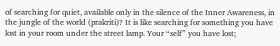of searching for quiet, available only in the silence of the Inner Awareness, in the jungle of the world (prakriti)? It is like searching for something you have lost in your room under the street lamp. Your “self” you have lost;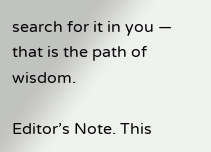search for it in you — that is the path of wisdom.

Editor’s Note. This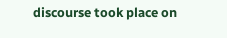discourse took place on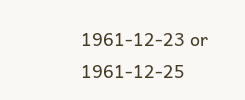1961-12-23 or 1961-12-25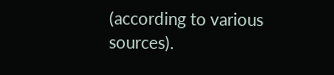(according to various sources).